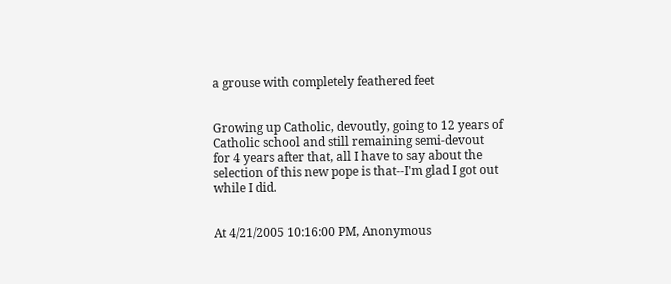a grouse with completely feathered feet


Growing up Catholic, devoutly, going to 12 years of Catholic school and still remaining semi-devout for 4 years after that, all I have to say about the selection of this new pope is that--I'm glad I got out while I did.


At 4/21/2005 10:16:00 PM, Anonymous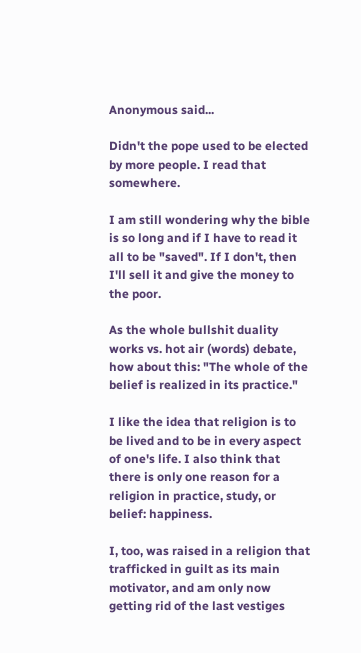Anonymous said...

Didn't the pope used to be elected by more people. I read that somewhere.

I am still wondering why the bible is so long and if I have to read it all to be "saved". If I don't, then I'll sell it and give the money to the poor.

As the whole bullshit duality works vs. hot air (words) debate, how about this: "The whole of the belief is realized in its practice."

I like the idea that religion is to be lived and to be in every aspect of one's life. I also think that there is only one reason for a religion in practice, study, or belief: happiness.

I, too, was raised in a religion that trafficked in guilt as its main motivator, and am only now getting rid of the last vestiges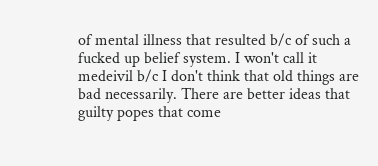of mental illness that resulted b/c of such a fucked up belief system. I won't call it medeivil b/c I don't think that old things are bad necessarily. There are better ideas that guilty popes that come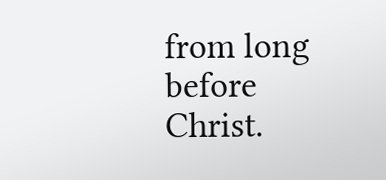from long before Christ.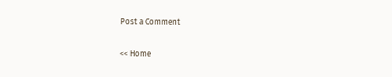Post a Comment

<< Home